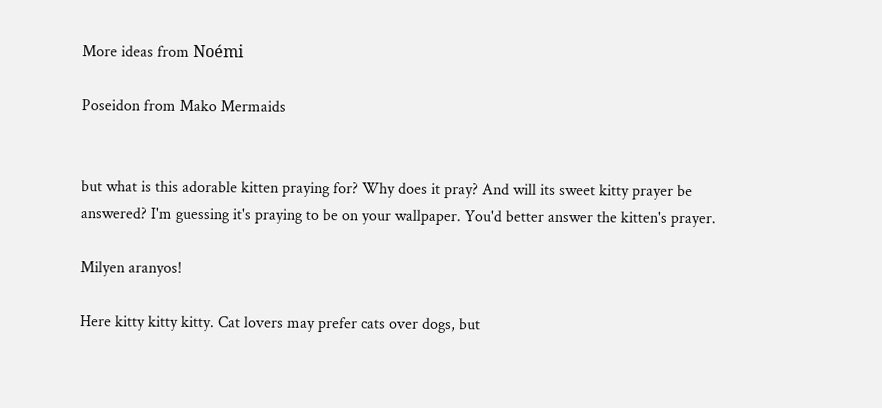More ideas from Noémi

Poseidon from Mako Mermaids


but what is this adorable kitten praying for? Why does it pray? And will its sweet kitty prayer be answered? I'm guessing it's praying to be on your wallpaper. You'd better answer the kitten's prayer.

Milyen aranyos!

Here kitty kitty kitty. Cat lovers may prefer cats over dogs, but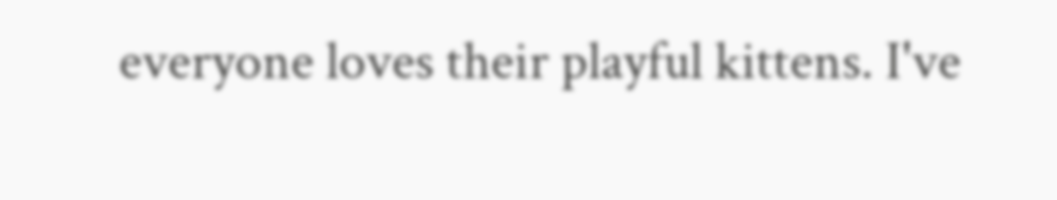everyone loves their playful kittens. I've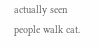actually seen people walk cat.